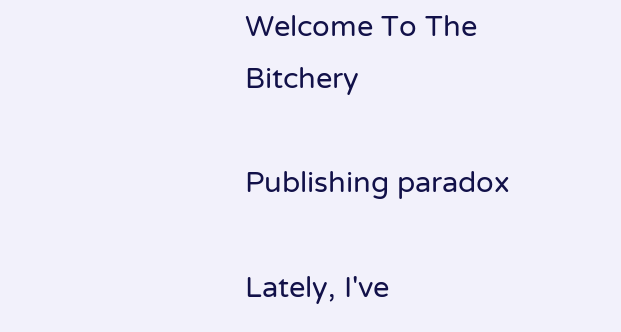Welcome To The Bitchery

Publishing paradox

Lately, I've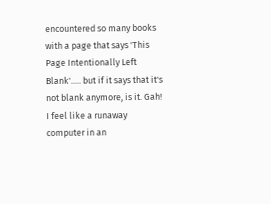encountered so many books with a page that says 'This Page Intentionally Left Blank'..... but if it says that it's not blank anymore, is it. Gah! I feel like a runaway computer in an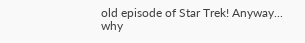old episode of Star Trek! Anyway... why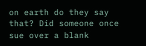on earth do they say that? Did someone once sue over a blank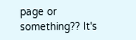page or something?? It's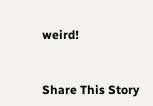weird!


Share This Story